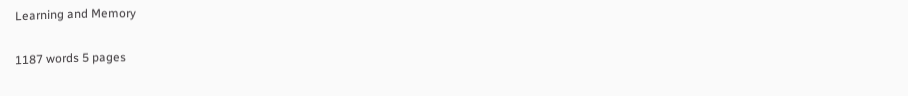Learning and Memory

1187 words 5 pages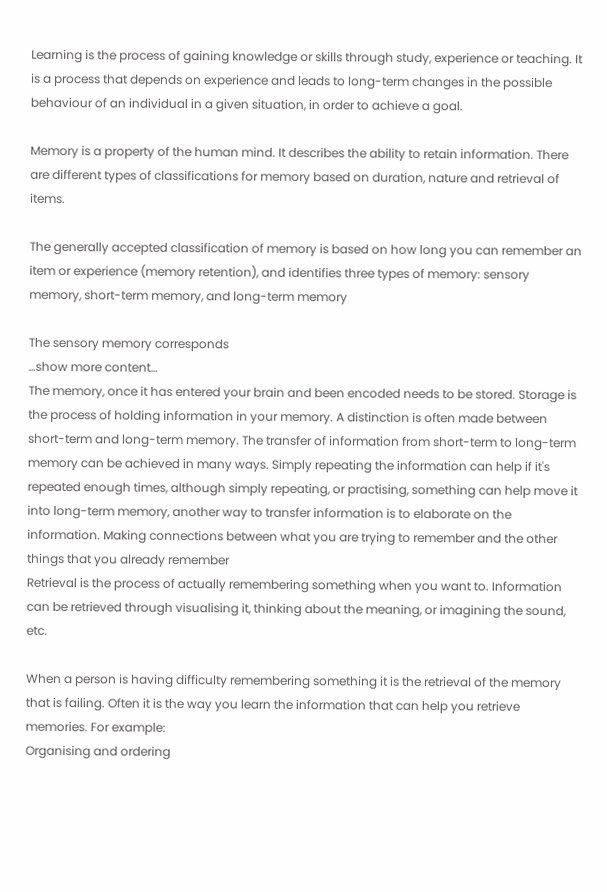Learning is the process of gaining knowledge or skills through study, experience or teaching. It is a process that depends on experience and leads to long-term changes in the possible behaviour of an individual in a given situation, in order to achieve a goal.

Memory is a property of the human mind. It describes the ability to retain information. There are different types of classifications for memory based on duration, nature and retrieval of items.

The generally accepted classification of memory is based on how long you can remember an item or experience (memory retention), and identifies three types of memory: sensory memory, short-term memory, and long-term memory

The sensory memory corresponds
…show more content…
The memory, once it has entered your brain and been encoded needs to be stored. Storage is the process of holding information in your memory. A distinction is often made between short-term and long-term memory. The transfer of information from short-term to long-term memory can be achieved in many ways. Simply repeating the information can help if it's repeated enough times, although simply repeating, or practising, something can help move it into long-term memory, another way to transfer information is to elaborate on the information. Making connections between what you are trying to remember and the other things that you already remember
Retrieval is the process of actually remembering something when you want to. Information can be retrieved through visualising it, thinking about the meaning, or imagining the sound, etc.

When a person is having difficulty remembering something it is the retrieval of the memory that is failing. Often it is the way you learn the information that can help you retrieve memories. For example:
Organising and ordering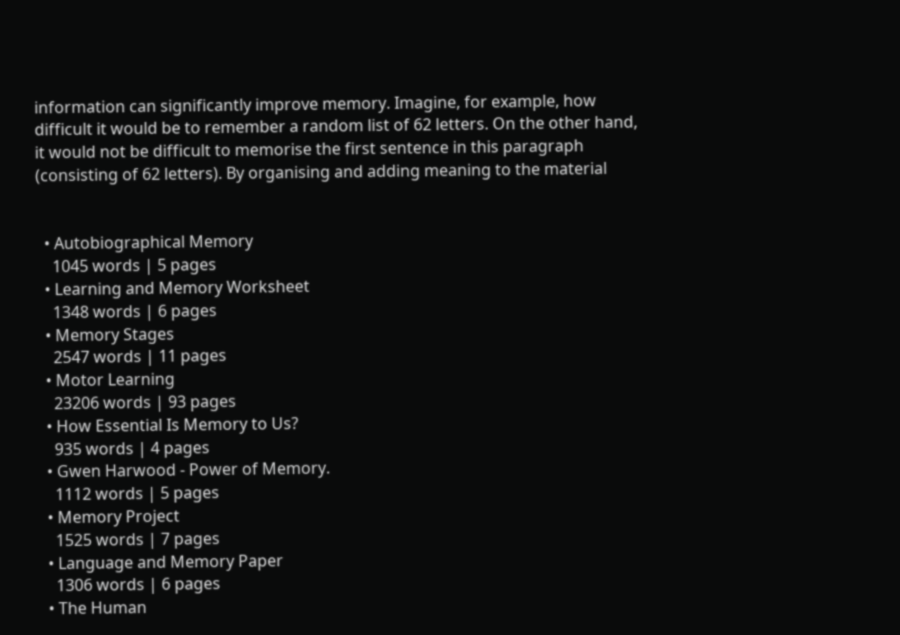information can significantly improve memory. Imagine, for example, how difficult it would be to remember a random list of 62 letters. On the other hand, it would not be difficult to memorise the first sentence in this paragraph (consisting of 62 letters). By organising and adding meaning to the material


  • Autobiographical Memory
    1045 words | 5 pages
  • Learning and Memory Worksheet
    1348 words | 6 pages
  • Memory Stages
    2547 words | 11 pages
  • Motor Learning
    23206 words | 93 pages
  • How Essential Is Memory to Us?
    935 words | 4 pages
  • Gwen Harwood - Power of Memory.
    1112 words | 5 pages
  • Memory Project
    1525 words | 7 pages
  • Language and Memory Paper
    1306 words | 6 pages
  • The Human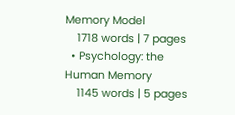Memory Model
    1718 words | 7 pages
  • Psychology: the Human Memory
    1145 words | 5 pages